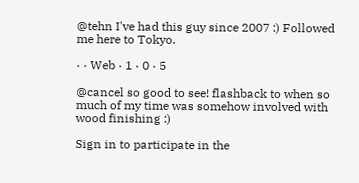@tehn I've had this guy since 2007 :) Followed me here to Tokyo.

· · Web · 1 · 0 · 5

@cancel so good to see! flashback to when so much of my time was somehow involved with wood finishing :)

Sign in to participate in the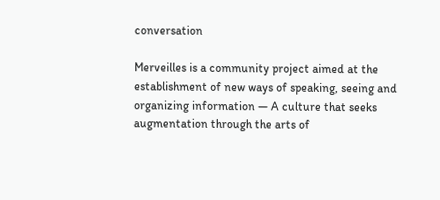conversation

Merveilles is a community project aimed at the establishment of new ways of speaking, seeing and organizing information — A culture that seeks augmentation through the arts of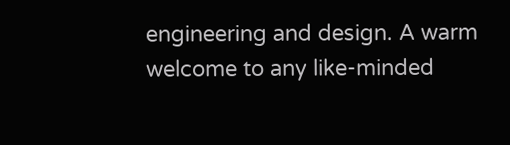engineering and design. A warm welcome to any like-minded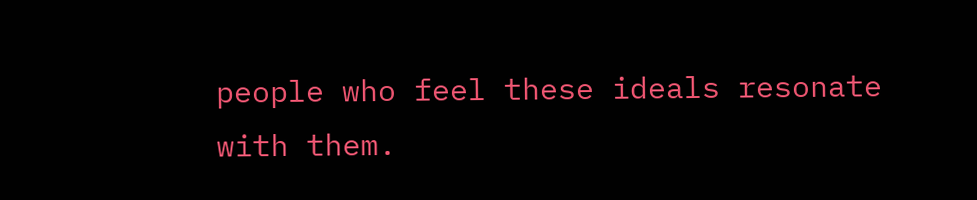people who feel these ideals resonate with them.